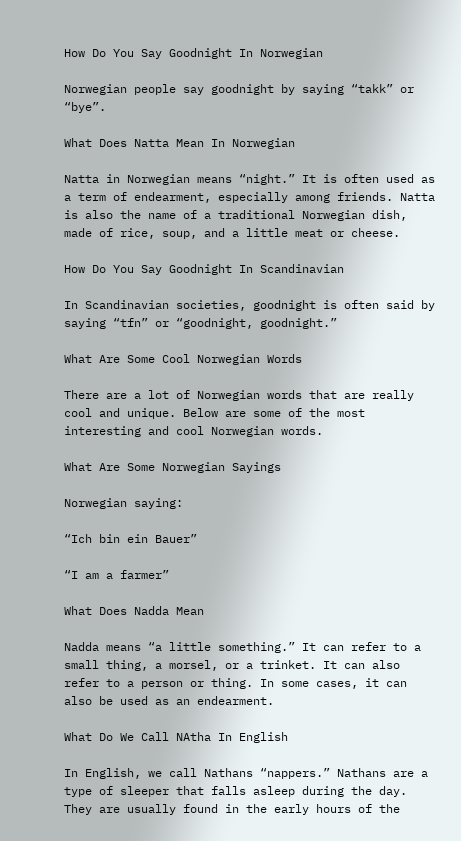How Do You Say Goodnight In Norwegian

Norwegian people say goodnight by saying “takk” or “bye”.

What Does Natta Mean In Norwegian

Natta in Norwegian means “night.” It is often used as a term of endearment, especially among friends. Natta is also the name of a traditional Norwegian dish, made of rice, soup, and a little meat or cheese.

How Do You Say Goodnight In Scandinavian

In Scandinavian societies, goodnight is often said by saying “tfn” or “goodnight, goodnight.”

What Are Some Cool Norwegian Words

There are a lot of Norwegian words that are really cool and unique. Below are some of the most interesting and cool Norwegian words.

What Are Some Norwegian Sayings

Norwegian saying:

“Ich bin ein Bauer”

“I am a farmer”

What Does Nadda Mean

Nadda means “a little something.” It can refer to a small thing, a morsel, or a trinket. It can also refer to a person or thing. In some cases, it can also be used as an endearment.

What Do We Call NAtha In English

In English, we call Nathans “nappers.” Nathans are a type of sleeper that falls asleep during the day. They are usually found in the early hours of the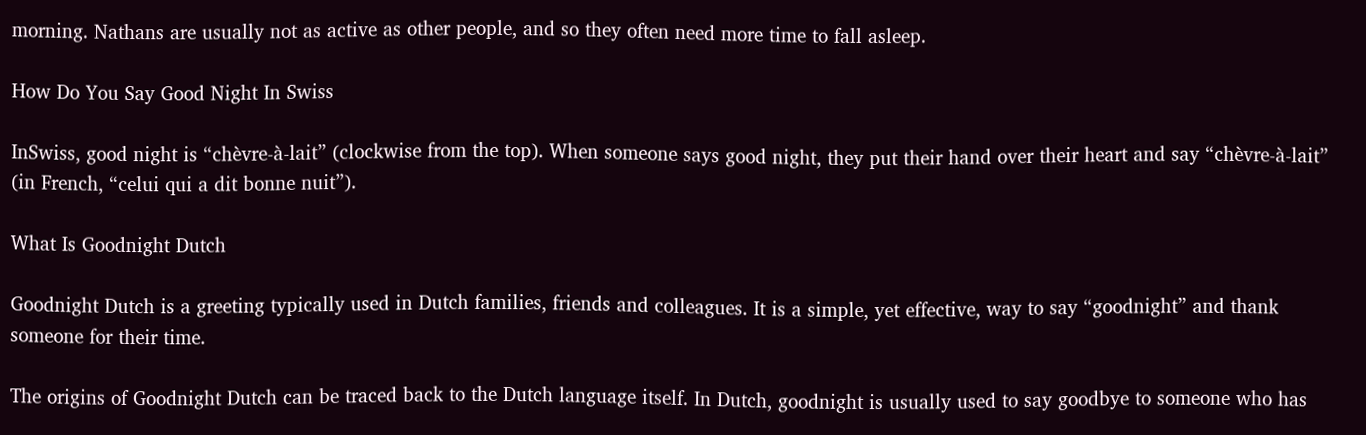morning. Nathans are usually not as active as other people, and so they often need more time to fall asleep.

How Do You Say Good Night In Swiss

InSwiss, good night is “chèvre-à-lait” (clockwise from the top). When someone says good night, they put their hand over their heart and say “chèvre-à-lait” (in French, “celui qui a dit bonne nuit”).

What Is Goodnight Dutch

Goodnight Dutch is a greeting typically used in Dutch families, friends and colleagues. It is a simple, yet effective, way to say “goodnight” and thank someone for their time.

The origins of Goodnight Dutch can be traced back to the Dutch language itself. In Dutch, goodnight is usually used to say goodbye to someone who has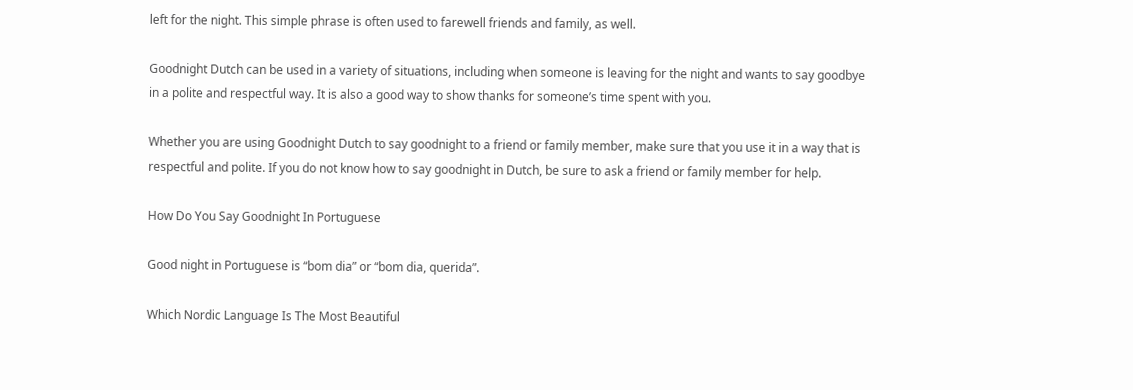left for the night. This simple phrase is often used to farewell friends and family, as well.

Goodnight Dutch can be used in a variety of situations, including when someone is leaving for the night and wants to say goodbye in a polite and respectful way. It is also a good way to show thanks for someone’s time spent with you.

Whether you are using Goodnight Dutch to say goodnight to a friend or family member, make sure that you use it in a way that is respectful and polite. If you do not know how to say goodnight in Dutch, be sure to ask a friend or family member for help.

How Do You Say Goodnight In Portuguese

Good night in Portuguese is “bom dia” or “bom dia, querida”.

Which Nordic Language Is The Most Beautiful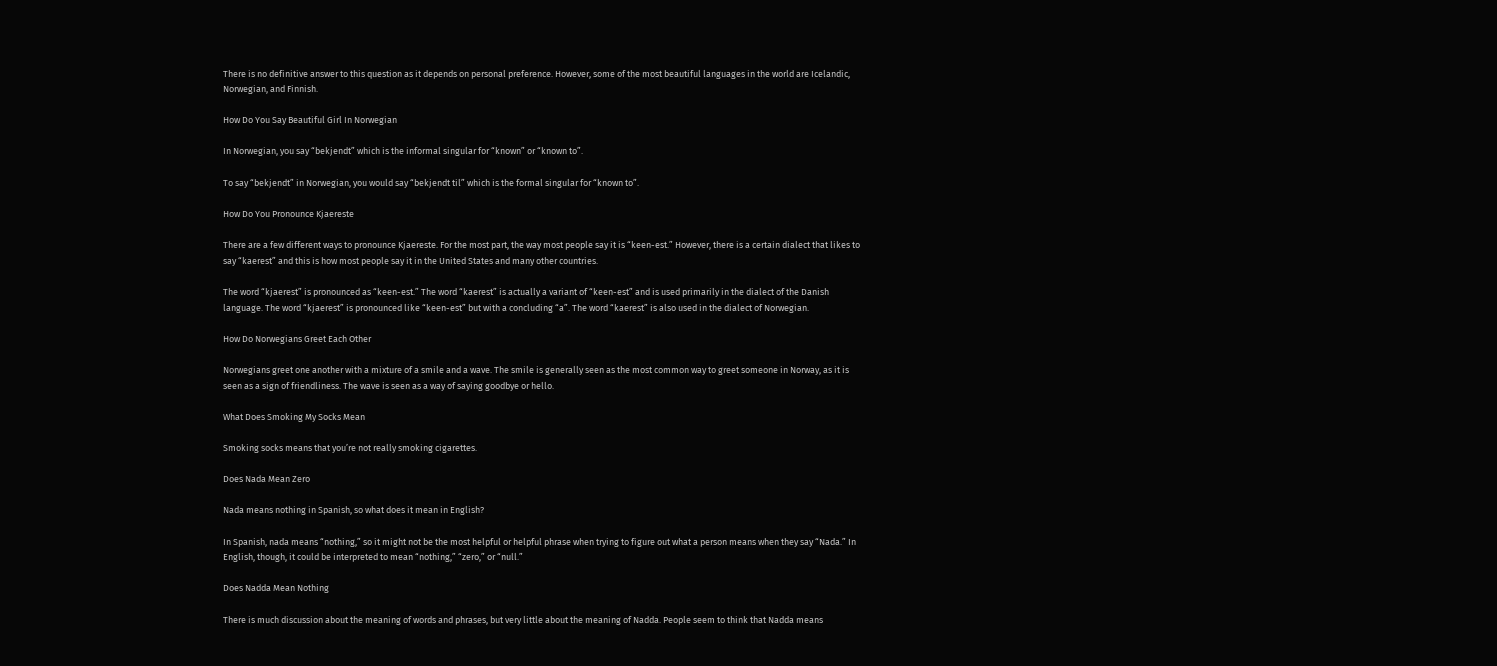There is no definitive answer to this question as it depends on personal preference. However, some of the most beautiful languages in the world are Icelandic, Norwegian, and Finnish.

How Do You Say Beautiful Girl In Norwegian

In Norwegian, you say “bekjendt” which is the informal singular for “known” or “known to”.

To say “bekjendt” in Norwegian, you would say “bekjendt til” which is the formal singular for “known to”.

How Do You Pronounce Kjaereste

There are a few different ways to pronounce Kjaereste. For the most part, the way most people say it is “keen-est.” However, there is a certain dialect that likes to say “kaerest” and this is how most people say it in the United States and many other countries.

The word “kjaerest” is pronounced as “keen-est.” The word “kaerest” is actually a variant of “keen-est” and is used primarily in the dialect of the Danish language. The word “kjaerest” is pronounced like “keen-est” but with a concluding “a”. The word “kaerest” is also used in the dialect of Norwegian.

How Do Norwegians Greet Each Other

Norwegians greet one another with a mixture of a smile and a wave. The smile is generally seen as the most common way to greet someone in Norway, as it is seen as a sign of friendliness. The wave is seen as a way of saying goodbye or hello.

What Does Smoking My Socks Mean

Smoking socks means that you’re not really smoking cigarettes.

Does Nada Mean Zero

Nada means nothing in Spanish, so what does it mean in English?

In Spanish, nada means “nothing,” so it might not be the most helpful or helpful phrase when trying to figure out what a person means when they say “Nada.” In English, though, it could be interpreted to mean “nothing,” “zero,” or “null.”

Does Nadda Mean Nothing

There is much discussion about the meaning of words and phrases, but very little about the meaning of Nadda. People seem to think that Nadda means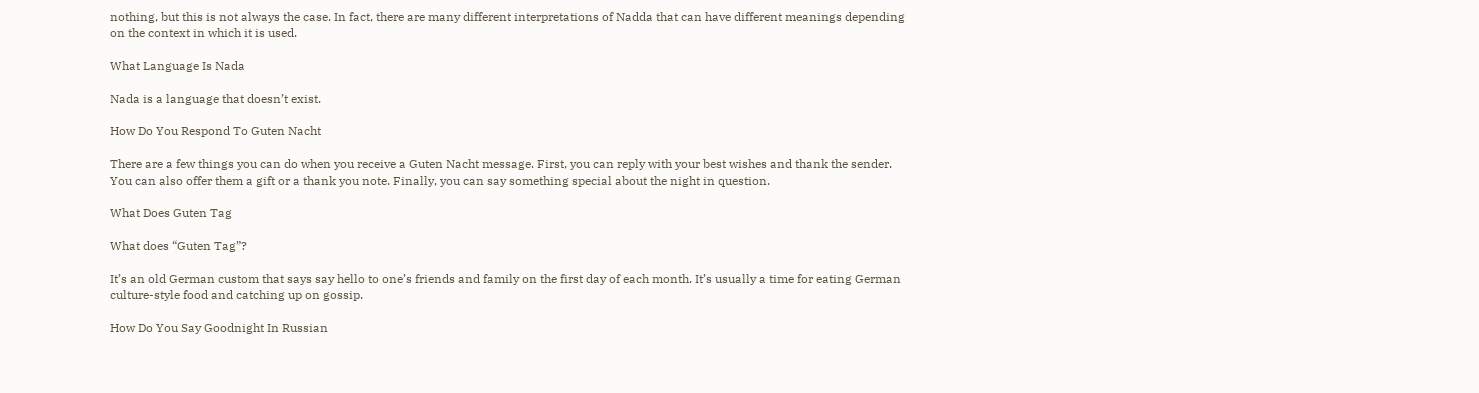nothing, but this is not always the case. In fact, there are many different interpretations of Nadda that can have different meanings depending on the context in which it is used.

What Language Is Nada

Nada is a language that doesn’t exist.

How Do You Respond To Guten Nacht

There are a few things you can do when you receive a Guten Nacht message. First, you can reply with your best wishes and thank the sender. You can also offer them a gift or a thank you note. Finally, you can say something special about the night in question.

What Does Guten Tag

What does “Guten Tag”?

It’s an old German custom that says say hello to one’s friends and family on the first day of each month. It’s usually a time for eating German culture-style food and catching up on gossip.

How Do You Say Goodnight In Russian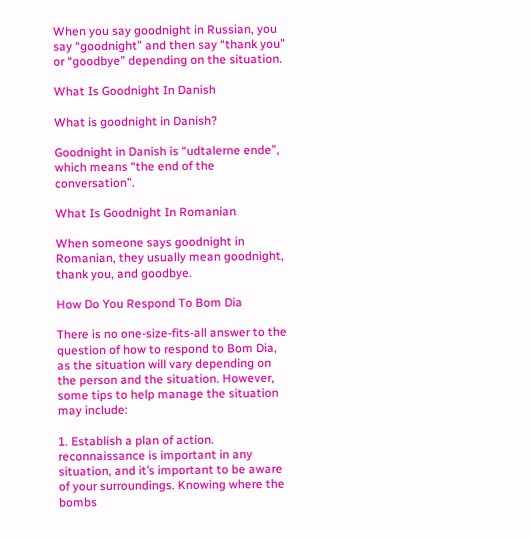When you say goodnight in Russian, you say “goodnight” and then say “thank you” or “goodbye” depending on the situation.

What Is Goodnight In Danish

What is goodnight in Danish?

Goodnight in Danish is “udtalerne ende”, which means “the end of the conversation”.

What Is Goodnight In Romanian

When someone says goodnight in Romanian, they usually mean goodnight, thank you, and goodbye.

How Do You Respond To Bom Dia

There is no one-size-fits-all answer to the question of how to respond to Bom Dia, as the situation will vary depending on the person and the situation. However, some tips to help manage the situation may include:

1. Establish a plan of action. reconnaissance is important in any situation, and it’s important to be aware of your surroundings. Knowing where the bombs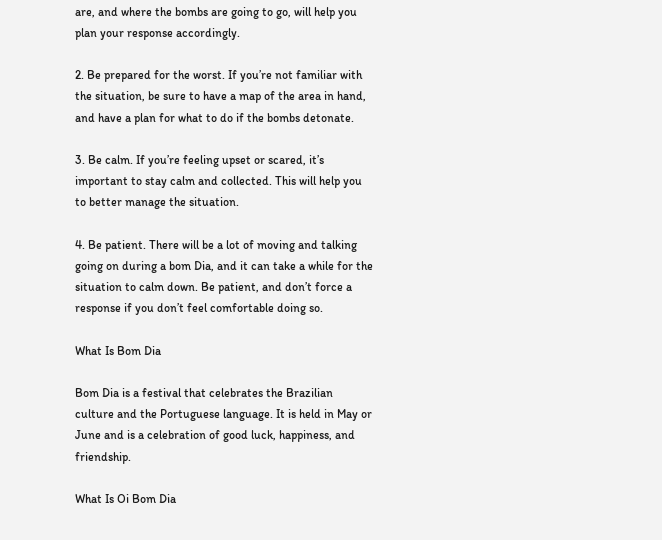are, and where the bombs are going to go, will help you plan your response accordingly.

2. Be prepared for the worst. If you’re not familiar with the situation, be sure to have a map of the area in hand, and have a plan for what to do if the bombs detonate.

3. Be calm. If you’re feeling upset or scared, it’s important to stay calm and collected. This will help you to better manage the situation.

4. Be patient. There will be a lot of moving and talking going on during a bom Dia, and it can take a while for the situation to calm down. Be patient, and don’t force a response if you don’t feel comfortable doing so.

What Is Bom Dia

Bom Dia is a festival that celebrates the Brazilian culture and the Portuguese language. It is held in May or June and is a celebration of good luck, happiness, and friendship.

What Is Oi Bom Dia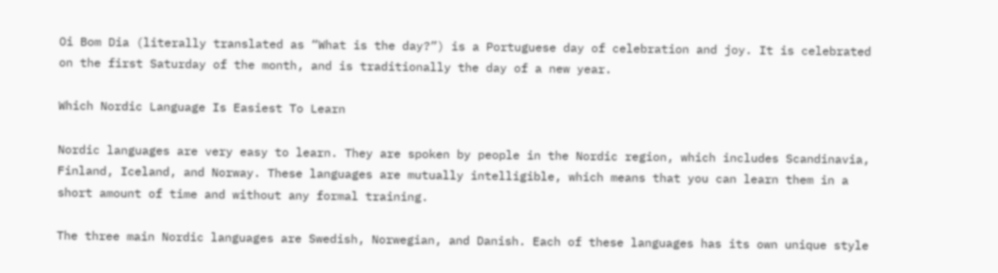Oi Bom Dia (literally translated as “What is the day?”) is a Portuguese day of celebration and joy. It is celebrated on the first Saturday of the month, and is traditionally the day of a new year.

Which Nordic Language Is Easiest To Learn

Nordic languages are very easy to learn. They are spoken by people in the Nordic region, which includes Scandinavia, Finland, Iceland, and Norway. These languages are mutually intelligible, which means that you can learn them in a short amount of time and without any formal training.

The three main Nordic languages are Swedish, Norwegian, and Danish. Each of these languages has its own unique style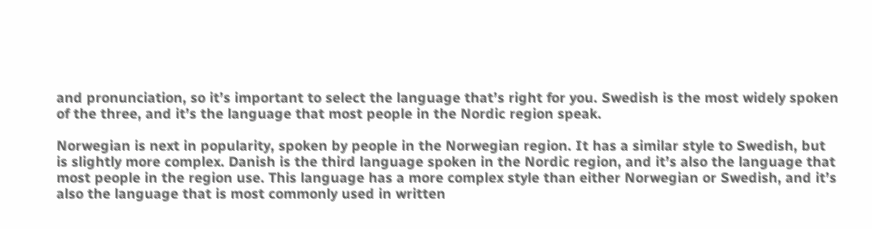and pronunciation, so it’s important to select the language that’s right for you. Swedish is the most widely spoken of the three, and it’s the language that most people in the Nordic region speak.

Norwegian is next in popularity, spoken by people in the Norwegian region. It has a similar style to Swedish, but is slightly more complex. Danish is the third language spoken in the Nordic region, and it’s also the language that most people in the region use. This language has a more complex style than either Norwegian or Swedish, and it’s also the language that is most commonly used in written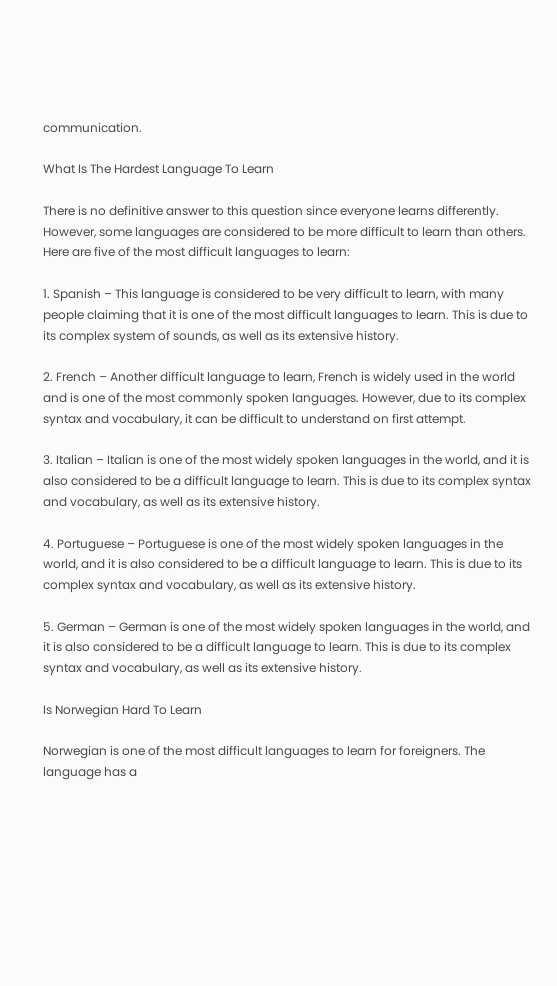communication.

What Is The Hardest Language To Learn

There is no definitive answer to this question since everyone learns differently. However, some languages are considered to be more difficult to learn than others. Here are five of the most difficult languages to learn:

1. Spanish – This language is considered to be very difficult to learn, with many people claiming that it is one of the most difficult languages to learn. This is due to its complex system of sounds, as well as its extensive history.

2. French – Another difficult language to learn, French is widely used in the world and is one of the most commonly spoken languages. However, due to its complex syntax and vocabulary, it can be difficult to understand on first attempt.

3. Italian – Italian is one of the most widely spoken languages in the world, and it is also considered to be a difficult language to learn. This is due to its complex syntax and vocabulary, as well as its extensive history.

4. Portuguese – Portuguese is one of the most widely spoken languages in the world, and it is also considered to be a difficult language to learn. This is due to its complex syntax and vocabulary, as well as its extensive history.

5. German – German is one of the most widely spoken languages in the world, and it is also considered to be a difficult language to learn. This is due to its complex syntax and vocabulary, as well as its extensive history.

Is Norwegian Hard To Learn

Norwegian is one of the most difficult languages to learn for foreigners. The language has a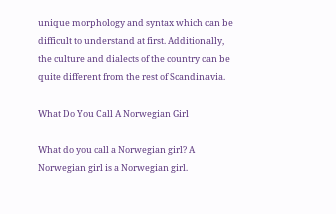unique morphology and syntax which can be difficult to understand at first. Additionally, the culture and dialects of the country can be quite different from the rest of Scandinavia.

What Do You Call A Norwegian Girl

What do you call a Norwegian girl? A Norwegian girl is a Norwegian girl.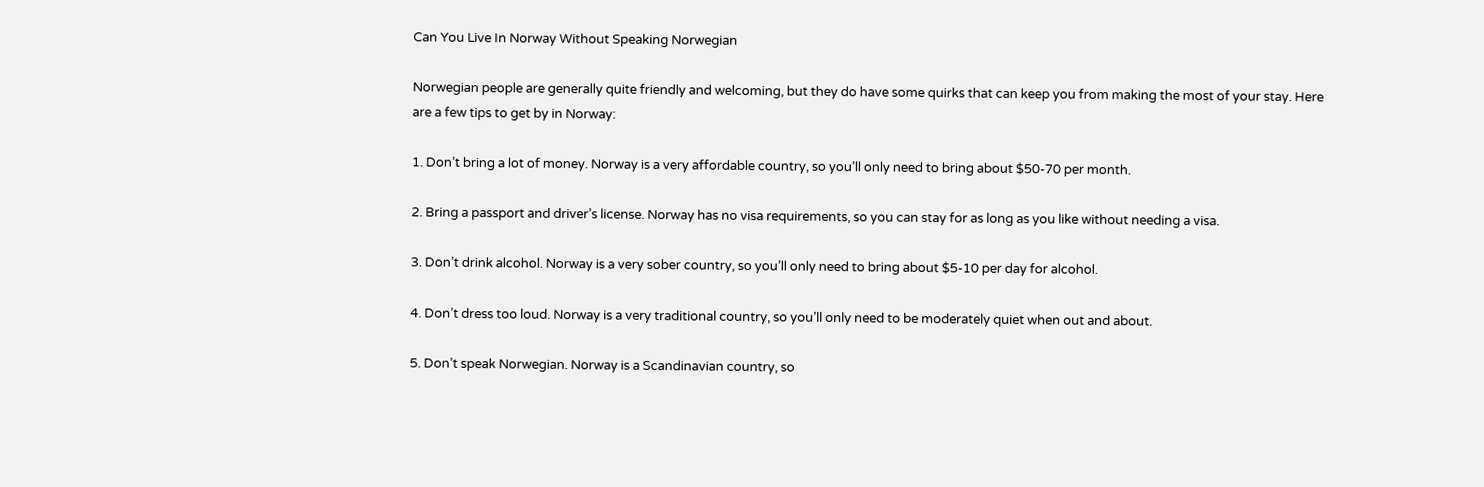Can You Live In Norway Without Speaking Norwegian

Norwegian people are generally quite friendly and welcoming, but they do have some quirks that can keep you from making the most of your stay. Here are a few tips to get by in Norway:

1. Don’t bring a lot of money. Norway is a very affordable country, so you’ll only need to bring about $50-70 per month.

2. Bring a passport and driver’s license. Norway has no visa requirements, so you can stay for as long as you like without needing a visa.

3. Don’t drink alcohol. Norway is a very sober country, so you’ll only need to bring about $5-10 per day for alcohol.

4. Don’t dress too loud. Norway is a very traditional country, so you’ll only need to be moderately quiet when out and about.

5. Don’t speak Norwegian. Norway is a Scandinavian country, so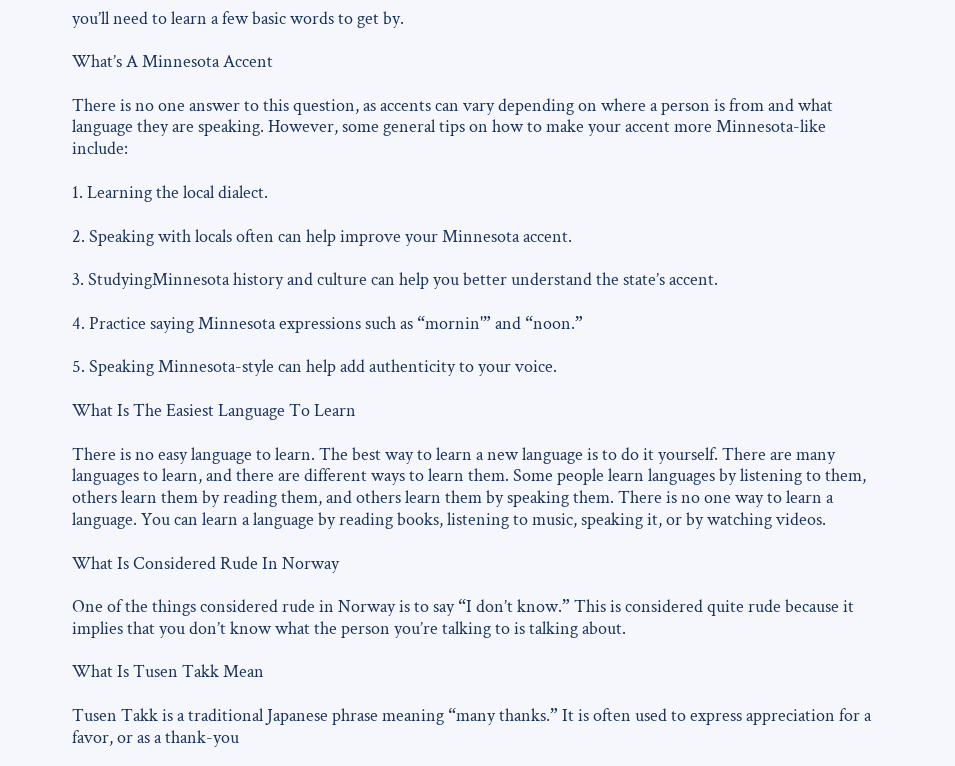you’ll need to learn a few basic words to get by.

What’s A Minnesota Accent

There is no one answer to this question, as accents can vary depending on where a person is from and what language they are speaking. However, some general tips on how to make your accent more Minnesota-like include:

1. Learning the local dialect.

2. Speaking with locals often can help improve your Minnesota accent.

3. StudyingMinnesota history and culture can help you better understand the state’s accent.

4. Practice saying Minnesota expressions such as “mornin'” and “noon.”

5. Speaking Minnesota-style can help add authenticity to your voice.

What Is The Easiest Language To Learn

There is no easy language to learn. The best way to learn a new language is to do it yourself. There are many languages to learn, and there are different ways to learn them. Some people learn languages by listening to them, others learn them by reading them, and others learn them by speaking them. There is no one way to learn a language. You can learn a language by reading books, listening to music, speaking it, or by watching videos.

What Is Considered Rude In Norway

One of the things considered rude in Norway is to say “I don’t know.” This is considered quite rude because it implies that you don’t know what the person you’re talking to is talking about.

What Is Tusen Takk Mean

Tusen Takk is a traditional Japanese phrase meaning “many thanks.” It is often used to express appreciation for a favor, or as a thank-you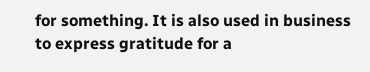for something. It is also used in business to express gratitude for a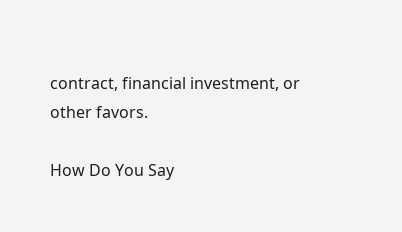contract, financial investment, or other favors.

How Do You Say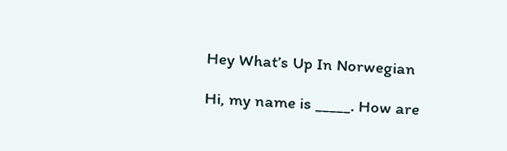Hey What’s Up In Norwegian

Hi, my name is _____. How are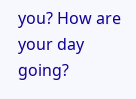you? How are your day going?